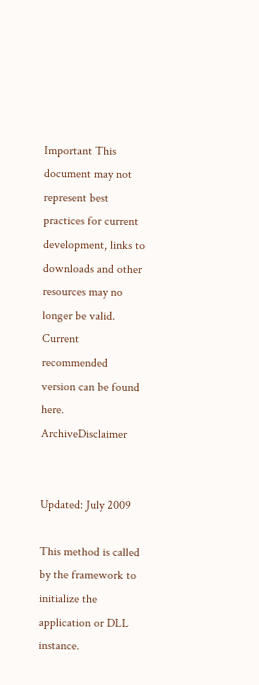Important This document may not represent best practices for current development, links to downloads and other resources may no longer be valid. Current recommended version can be found here. ArchiveDisclaimer


Updated: July 2009

This method is called by the framework to initialize the application or DLL instance.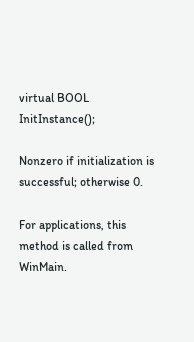virtual BOOL InitInstance();

Nonzero if initialization is successful; otherwise 0.

For applications, this method is called from WinMain.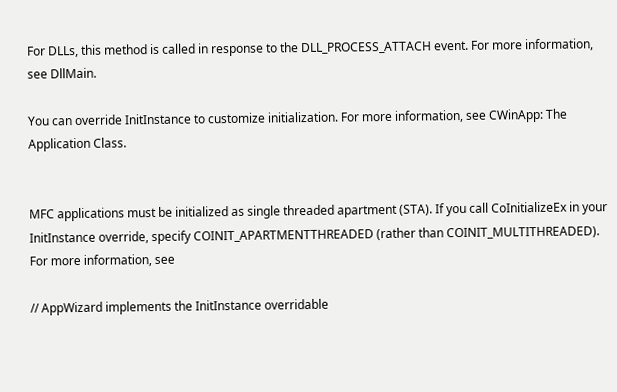For DLLs, this method is called in response to the DLL_PROCESS_ATTACH event. For more information, see DllMain.

You can override InitInstance to customize initialization. For more information, see CWinApp: The Application Class.


MFC applications must be initialized as single threaded apartment (STA). If you call CoInitializeEx in your InitInstance override, specify COINIT_APARTMENTTHREADED (rather than COINIT_MULTITHREADED). For more information, see

// AppWizard implements the InitInstance overridable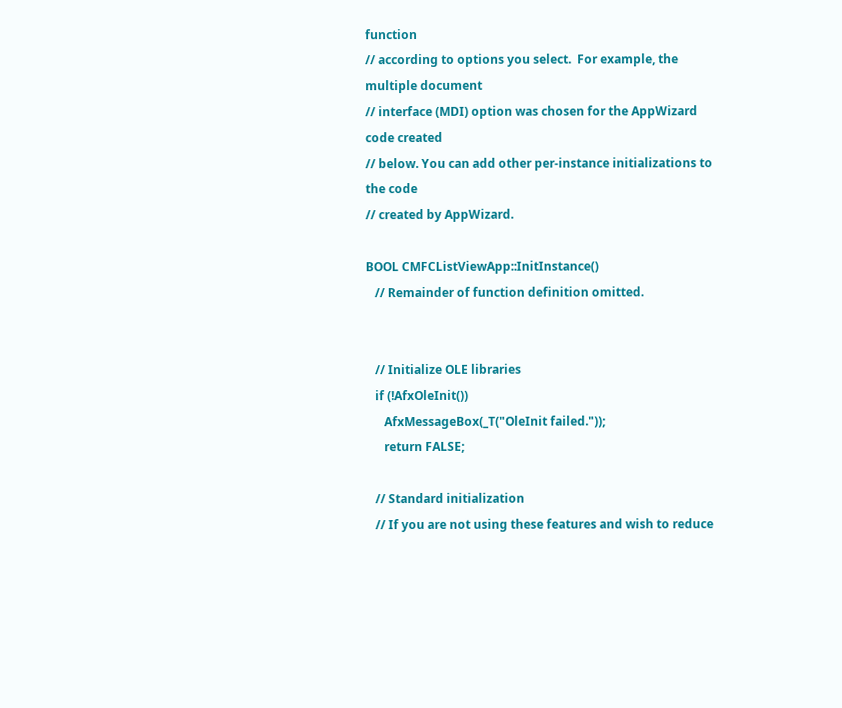function
// according to options you select.  For example, the multiple document
// interface (MDI) option was chosen for the AppWizard code created
// below. You can add other per-instance initializations to the code
// created by AppWizard.

BOOL CMFCListViewApp::InitInstance()
   // Remainder of function definition omitted.


   // Initialize OLE libraries
   if (!AfxOleInit())
      AfxMessageBox(_T("OleInit failed."));
      return FALSE;

   // Standard initialization
   // If you are not using these features and wish to reduce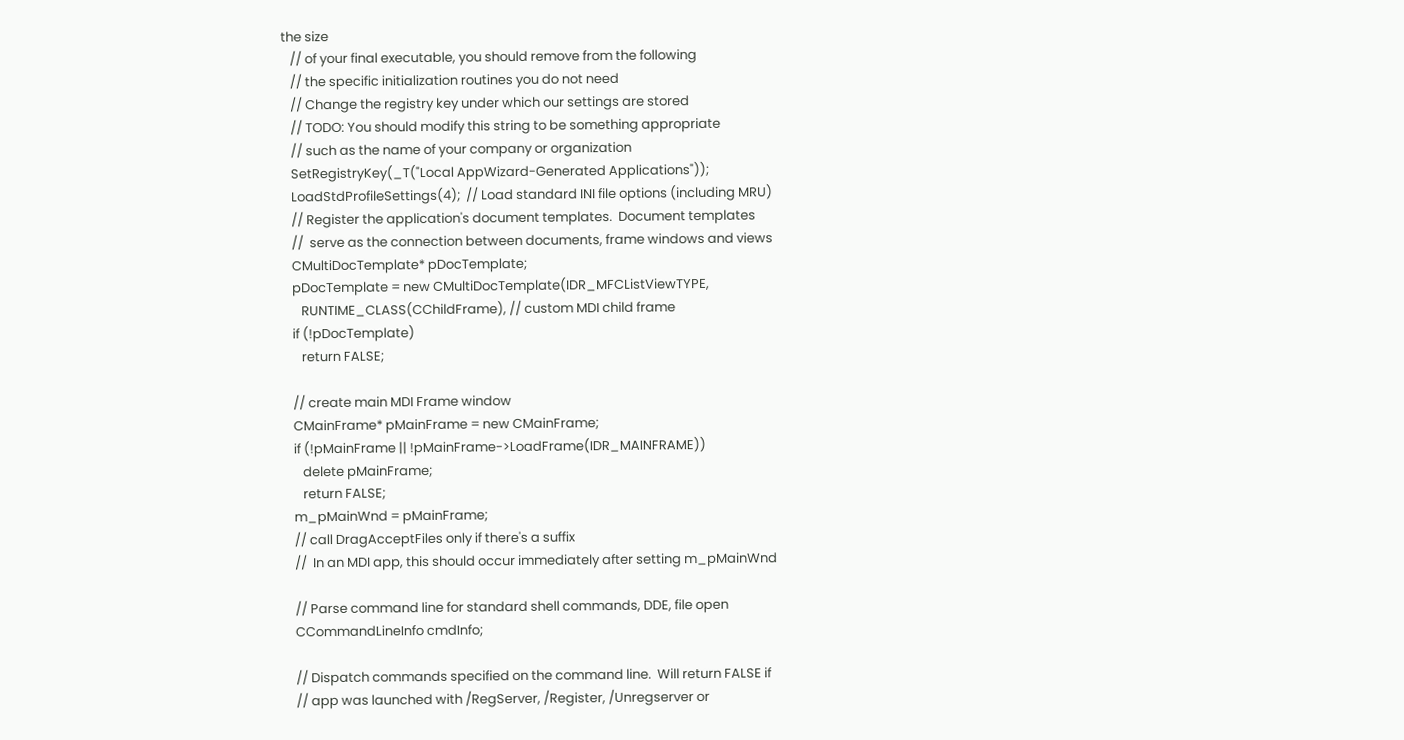the size
   // of your final executable, you should remove from the following
   // the specific initialization routines you do not need
   // Change the registry key under which our settings are stored
   // TODO: You should modify this string to be something appropriate
   // such as the name of your company or organization
   SetRegistryKey(_T("Local AppWizard-Generated Applications"));
   LoadStdProfileSettings(4);  // Load standard INI file options (including MRU)
   // Register the application's document templates.  Document templates
   //  serve as the connection between documents, frame windows and views
   CMultiDocTemplate* pDocTemplate;
   pDocTemplate = new CMultiDocTemplate(IDR_MFCListViewTYPE,
      RUNTIME_CLASS(CChildFrame), // custom MDI child frame
   if (!pDocTemplate)
      return FALSE;

   // create main MDI Frame window
   CMainFrame* pMainFrame = new CMainFrame;
   if (!pMainFrame || !pMainFrame->LoadFrame(IDR_MAINFRAME))
      delete pMainFrame;
      return FALSE;
   m_pMainWnd = pMainFrame;
   // call DragAcceptFiles only if there's a suffix
   //  In an MDI app, this should occur immediately after setting m_pMainWnd

   // Parse command line for standard shell commands, DDE, file open
   CCommandLineInfo cmdInfo;

   // Dispatch commands specified on the command line.  Will return FALSE if
   // app was launched with /RegServer, /Register, /Unregserver or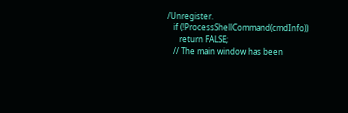/Unregister.
   if (!ProcessShellCommand(cmdInfo))
      return FALSE;
   // The main window has been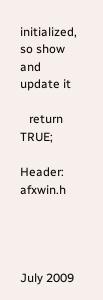initialized, so show and update it

   return TRUE;

Header: afxwin.h




July 2009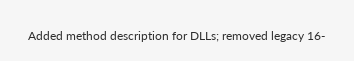Added method description for DLLs; removed legacy 16-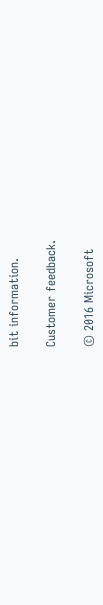bit information.

Customer feedback.

© 2016 Microsoft